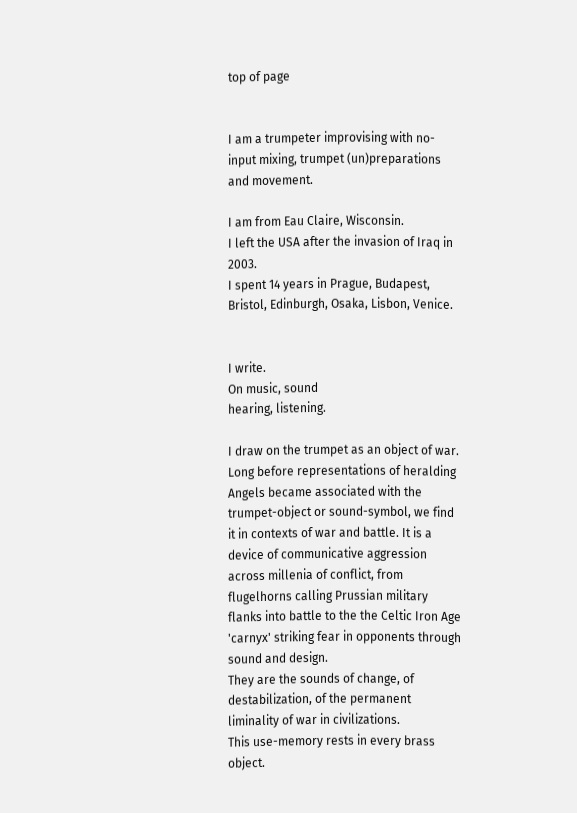top of page


I am a trumpeter improvising with no-input mixing, trumpet (un)preparations and movement.

I am from Eau Claire, Wisconsin.
I left the USA after the invasion of Iraq in 2003.
I spent 14 years in Prague, Budapest, Bristol, Edinburgh, Osaka, Lisbon, Venice.


I write.
On music, sound
hearing, listening.

I draw on the trumpet as an object of war. Long before representations of heralding Angels became associated with the trumpet-object or sound-symbol, we find it in contexts of war and battle. It is a device of communicative aggression across millenia of conflict, from flugelhorns calling Prussian military flanks into battle to the the Celtic Iron Age 'carnyx' striking fear in opponents through sound and design.
They are the sounds of change, of destabilization, of the permanent liminality of war in civilizations.
This use-memory rests in every brass object.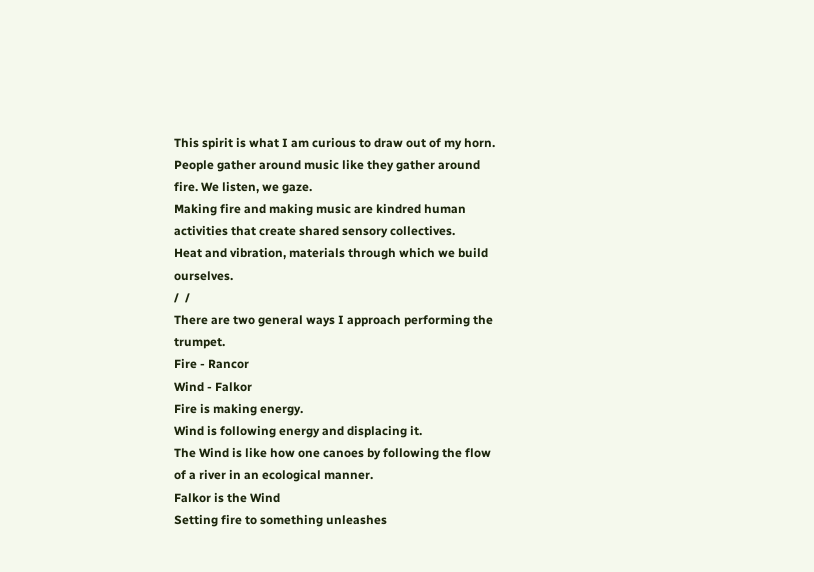This spirit is what I am curious to draw out of my horn.
People gather around music like they gather around fire. We listen, we gaze.
Making fire and making music are kindred human activities that create shared sensory collectives.
Heat and vibration, materials through which we build ourselves.
/  /
There are two general ways I approach performing the trumpet.
Fire - Rancor
Wind - Falkor
Fire is making energy.
Wind is following energy and displacing it.
The Wind is like how one canoes by following the flow of a river in an ecological manner.
Falkor is the Wind
Setting fire to something unleashes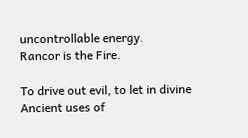uncontrollable energy.
Rancor is the Fire.

To drive out evil, to let in divine
Ancient uses of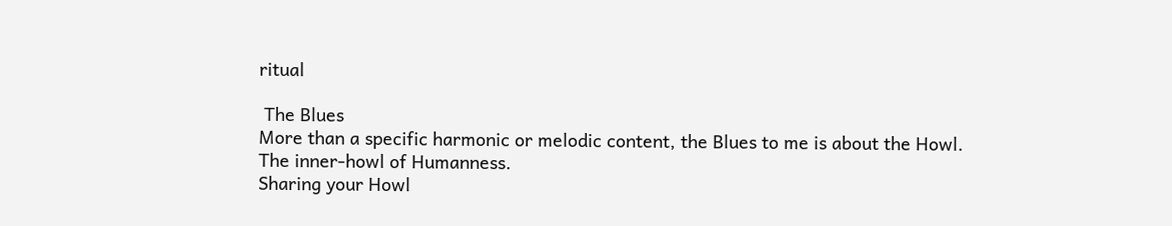ritual

 The Blues
More than a specific harmonic or melodic content, the Blues to me is about the Howl.
The inner-howl of Humanness.
Sharing your Howl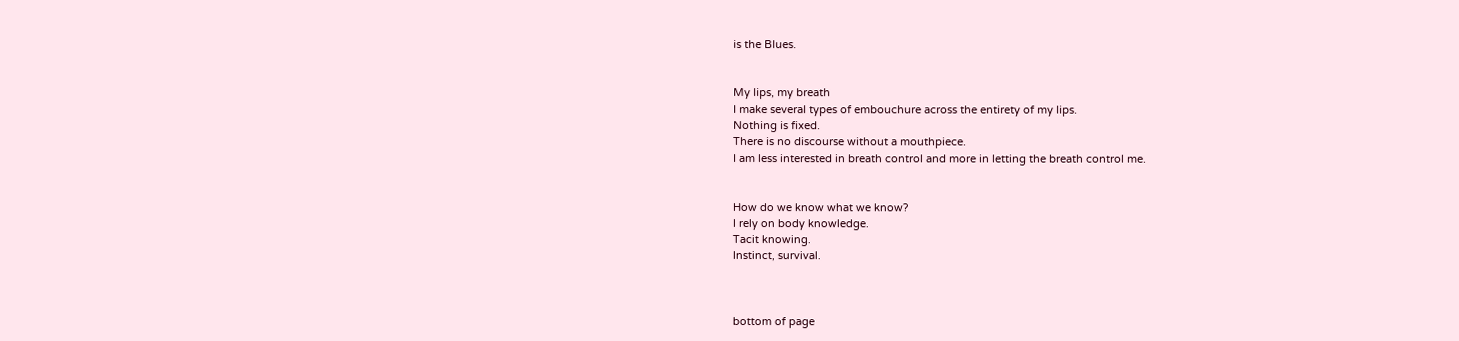is the Blues.


My lips, my breath
I make several types of embouchure across the entirety of my lips.
Nothing is fixed.
There is no discourse without a mouthpiece.
I am less interested in breath control and more in letting the breath control me.


How do we know what we know?
I rely on body knowledge.
Tacit knowing.
Instinct, survival.



bottom of page